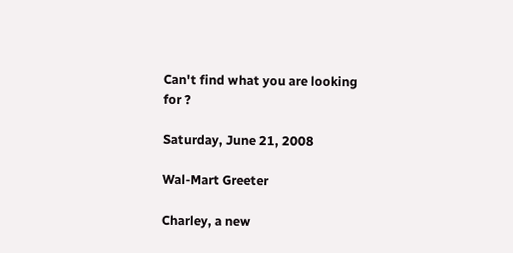Can't find what you are looking for ?

Saturday, June 21, 2008

Wal-Mart Greeter

Charley, a new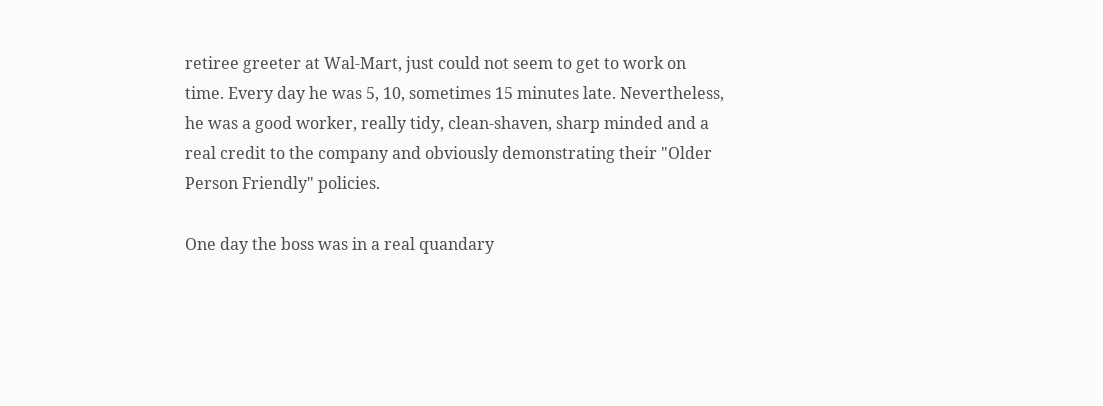retiree greeter at Wal-Mart, just could not seem to get to work on time. Every day he was 5, 10, sometimes 15 minutes late. Nevertheless, he was a good worker, really tidy, clean-shaven, sharp minded and a real credit to the company and obviously demonstrating their "Older Person Friendly" policies.

One day the boss was in a real quandary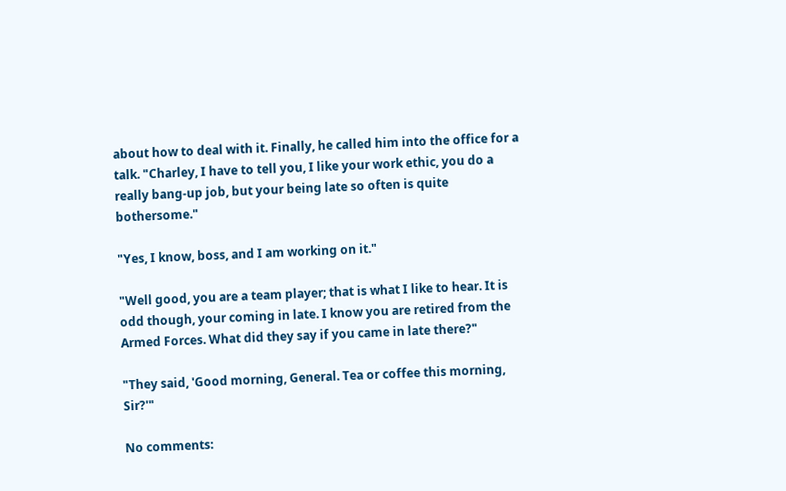about how to deal with it. Finally, he called him into the office for a talk. "Charley, I have to tell you, I like your work ethic, you do a really bang-up job, but your being late so often is quite bothersome."

"Yes, I know, boss, and I am working on it."

"Well good, you are a team player; that is what I like to hear. It is odd though, your coming in late. I know you are retired from the Armed Forces. What did they say if you came in late there?"

"They said, 'Good morning, General. Tea or coffee this morning, Sir?'"

No comments: